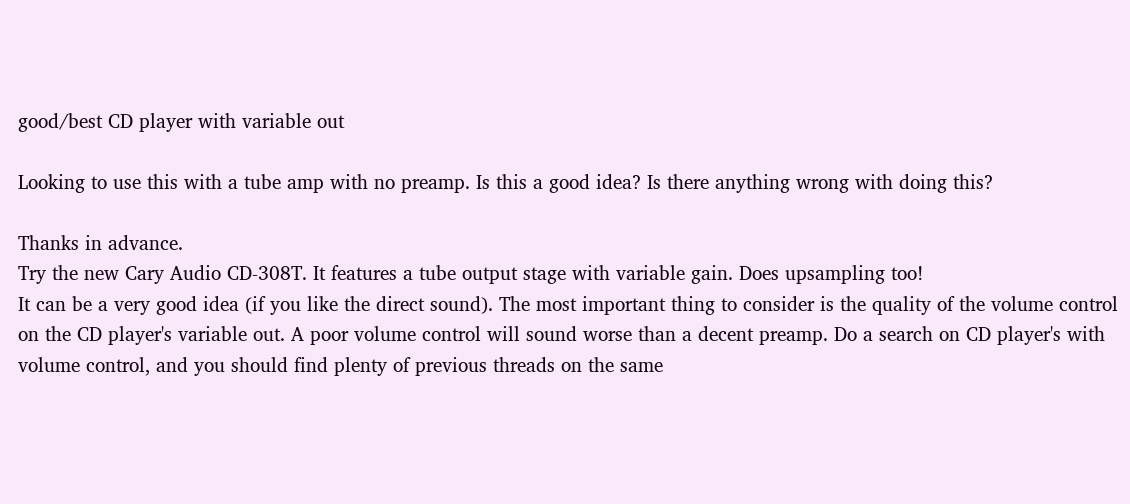good/best CD player with variable out

Looking to use this with a tube amp with no preamp. Is this a good idea? Is there anything wrong with doing this?

Thanks in advance.
Try the new Cary Audio CD-308T. It features a tube output stage with variable gain. Does upsampling too!
It can be a very good idea (if you like the direct sound). The most important thing to consider is the quality of the volume control on the CD player's variable out. A poor volume control will sound worse than a decent preamp. Do a search on CD player's with volume control, and you should find plenty of previous threads on the same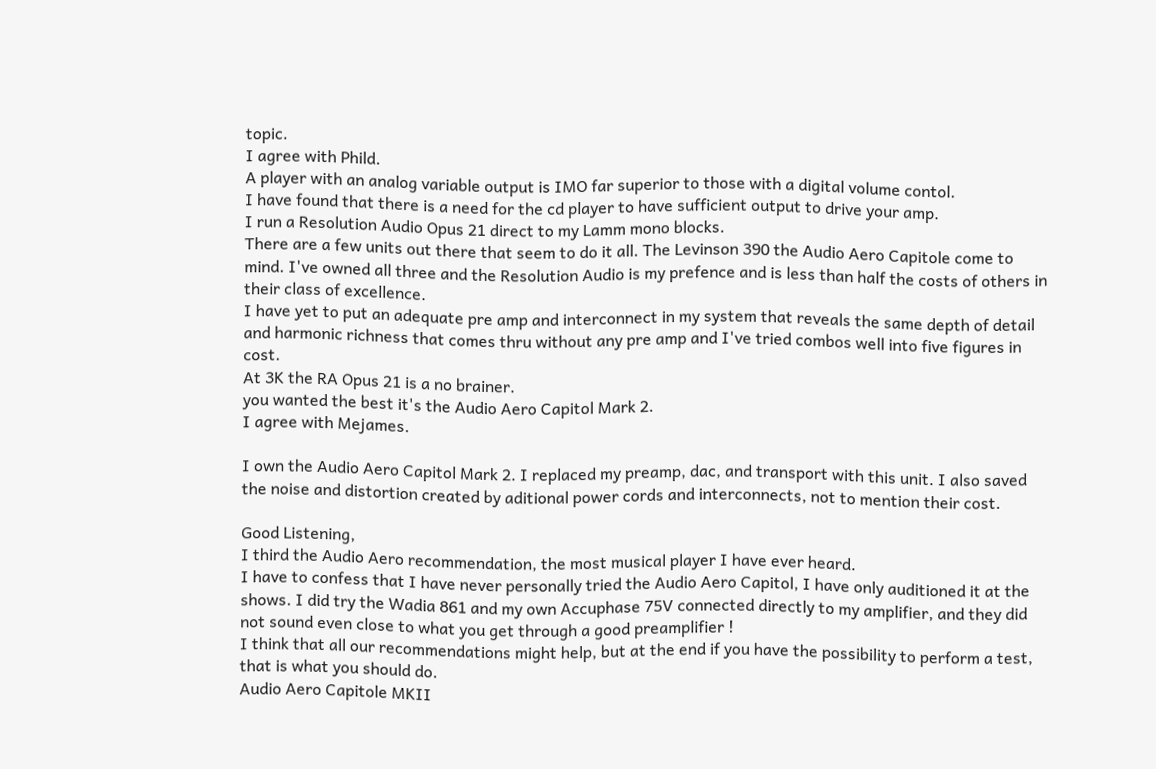topic.
I agree with Phild.
A player with an analog variable output is IMO far superior to those with a digital volume contol.
I have found that there is a need for the cd player to have sufficient output to drive your amp.
I run a Resolution Audio Opus 21 direct to my Lamm mono blocks.
There are a few units out there that seem to do it all. The Levinson 390 the Audio Aero Capitole come to mind. I've owned all three and the Resolution Audio is my prefence and is less than half the costs of others in their class of excellence.
I have yet to put an adequate pre amp and interconnect in my system that reveals the same depth of detail and harmonic richness that comes thru without any pre amp and I've tried combos well into five figures in cost.
At 3K the RA Opus 21 is a no brainer.
you wanted the best it's the Audio Aero Capitol Mark 2.
I agree with Mejames.

I own the Audio Aero Capitol Mark 2. I replaced my preamp, dac, and transport with this unit. I also saved the noise and distortion created by aditional power cords and interconnects, not to mention their cost.

Good Listening,
I third the Audio Aero recommendation, the most musical player I have ever heard.
I have to confess that I have never personally tried the Audio Aero Capitol, I have only auditioned it at the shows. I did try the Wadia 861 and my own Accuphase 75V connected directly to my amplifier, and they did not sound even close to what you get through a good preamplifier !
I think that all our recommendations might help, but at the end if you have the possibility to perform a test, that is what you should do.
Audio Aero Capitole MKII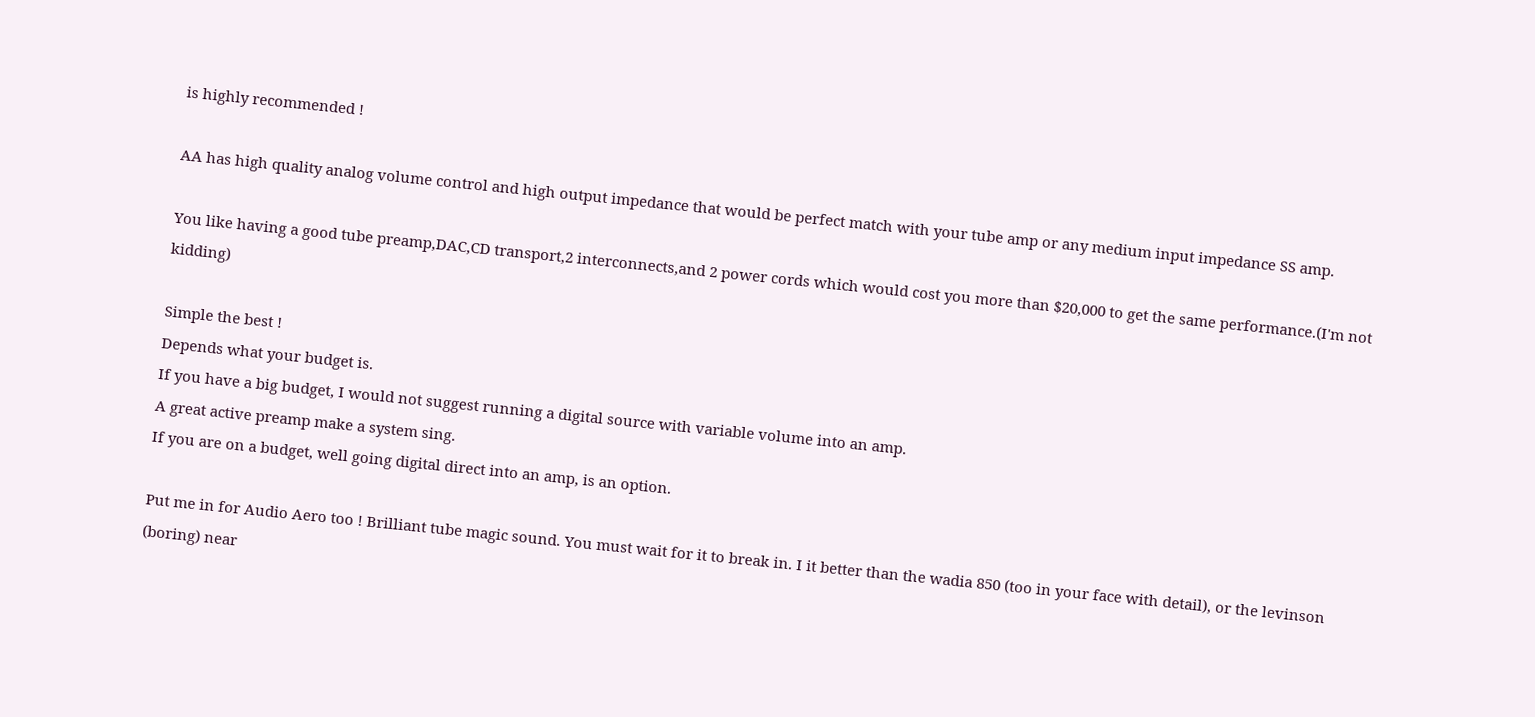is highly recommended !

AA has high quality analog volume control and high output impedance that would be perfect match with your tube amp or any medium input impedance SS amp.

You like having a good tube preamp,DAC,CD transport,2 interconnects,and 2 power cords which would cost you more than $20,000 to get the same performance.(I'm not kidding)

Simple the best !
Depends what your budget is.
If you have a big budget, I would not suggest running a digital source with variable volume into an amp.
A great active preamp make a system sing.
If you are on a budget, well going digital direct into an amp, is an option.

Put me in for Audio Aero too ! Brilliant tube magic sound. You must wait for it to break in. I it better than the wadia 850 (too in your face with detail), or the levinson (boring) near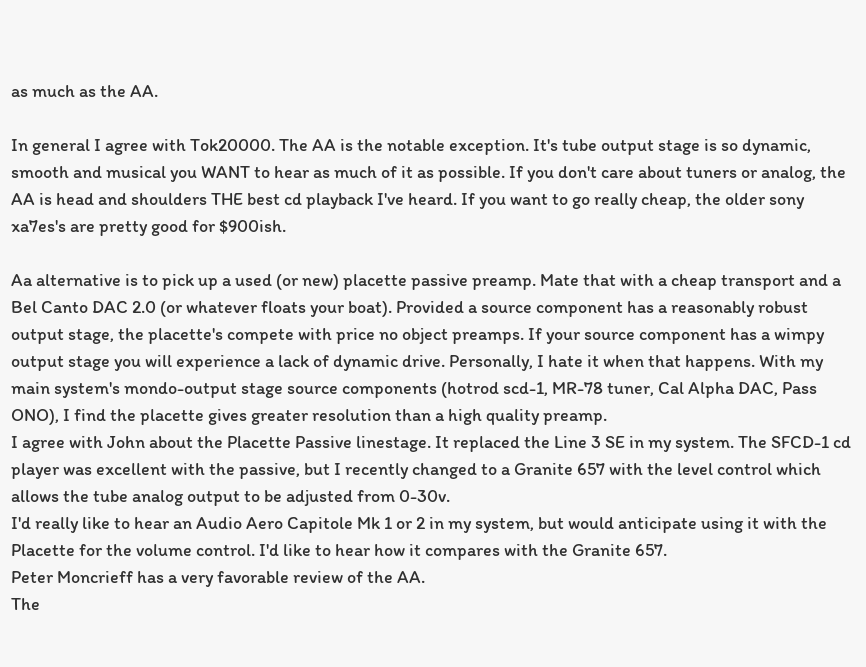as much as the AA.

In general I agree with Tok20000. The AA is the notable exception. It's tube output stage is so dynamic, smooth and musical you WANT to hear as much of it as possible. If you don't care about tuners or analog, the AA is head and shoulders THE best cd playback I've heard. If you want to go really cheap, the older sony xa7es's are pretty good for $900ish.

Aa alternative is to pick up a used (or new) placette passive preamp. Mate that with a cheap transport and a Bel Canto DAC 2.0 (or whatever floats your boat). Provided a source component has a reasonably robust output stage, the placette's compete with price no object preamps. If your source component has a wimpy output stage you will experience a lack of dynamic drive. Personally, I hate it when that happens. With my main system's mondo-output stage source components (hotrod scd-1, MR-78 tuner, Cal Alpha DAC, Pass ONO), I find the placette gives greater resolution than a high quality preamp.
I agree with John about the Placette Passive linestage. It replaced the Line 3 SE in my system. The SFCD-1 cd player was excellent with the passive, but I recently changed to a Granite 657 with the level control which allows the tube analog output to be adjusted from 0-30v.
I'd really like to hear an Audio Aero Capitole Mk 1 or 2 in my system, but would anticipate using it with the Placette for the volume control. I'd like to hear how it compares with the Granite 657.
Peter Moncrieff has a very favorable review of the AA.
The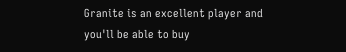Granite is an excellent player and you'll be able to buy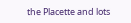the Placette and lots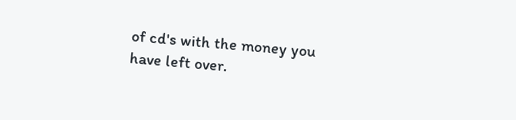of cd's with the money you have left over.